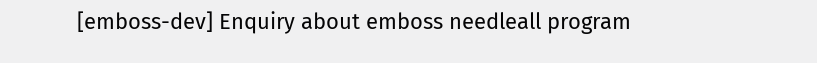[emboss-dev] Enquiry about emboss needleall program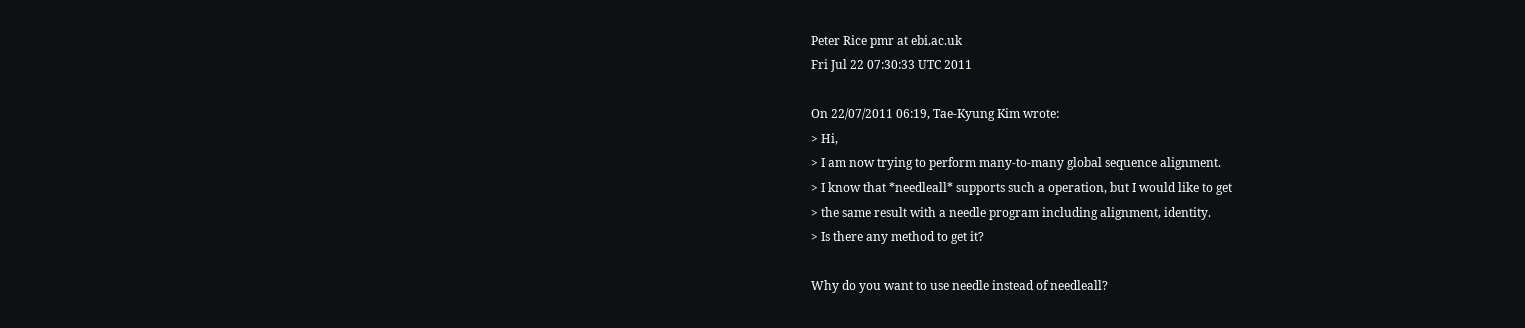Peter Rice pmr at ebi.ac.uk
Fri Jul 22 07:30:33 UTC 2011

On 22/07/2011 06:19, Tae-Kyung Kim wrote:
> Hi,
> I am now trying to perform many-to-many global sequence alignment.
> I know that *needleall* supports such a operation, but I would like to get
> the same result with a needle program including alignment, identity.
> Is there any method to get it?

Why do you want to use needle instead of needleall?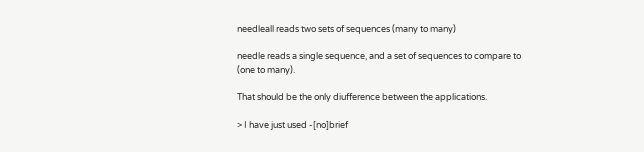needleall reads two sets of sequences (many to many)

needle reads a single sequence, and a set of sequences to compare to
(one to many).

That should be the only diufference between the applications.

> I have just used -[no]brief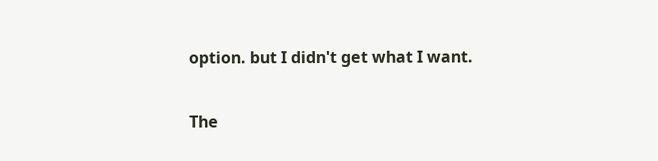option. but I didn't get what I want.

The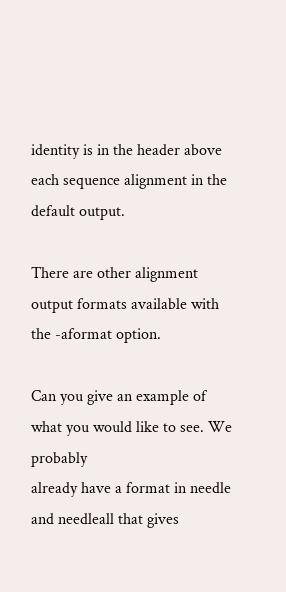identity is in the header above each sequence alignment in the
default output.

There are other alignment output formats available with the -aformat option.

Can you give an example of what you would like to see. We probably
already have a format in needle and needleall that gives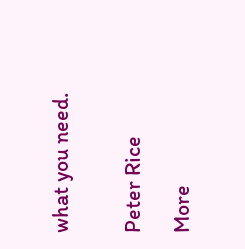what you need.


Peter Rice

More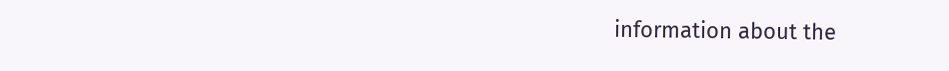information about the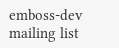emboss-dev mailing list